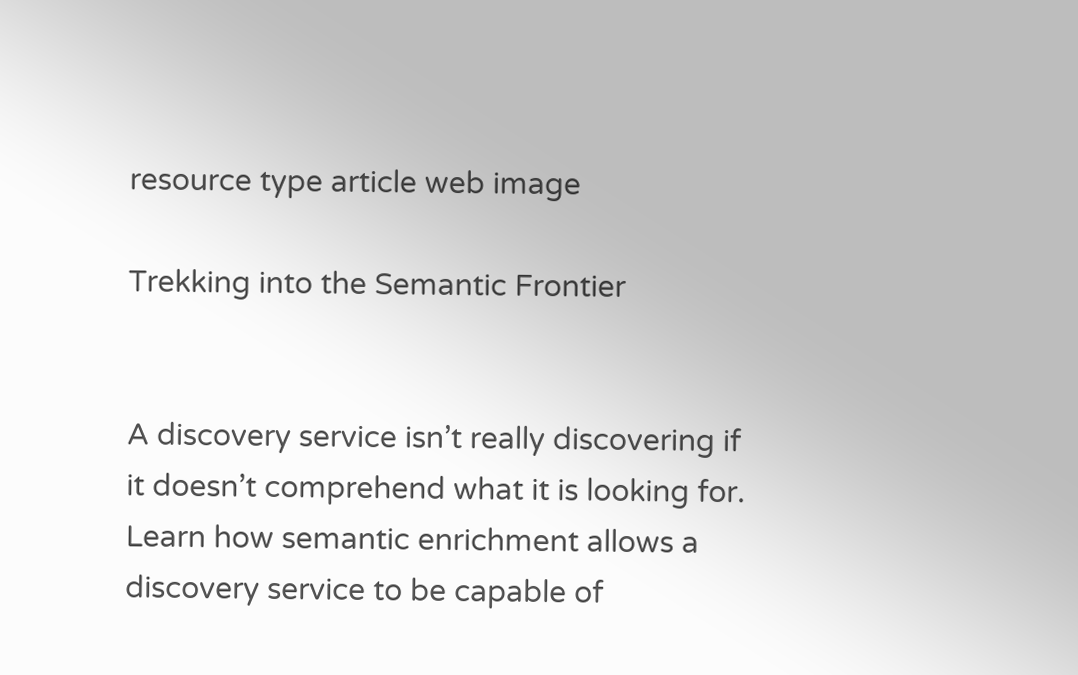resource type article web image

Trekking into the Semantic Frontier


A discovery service isn’t really discovering if it doesn’t comprehend what it is looking for. Learn how semantic enrichment allows a discovery service to be capable of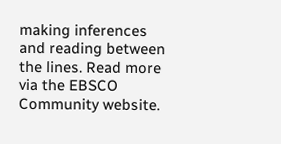making inferences and reading between the lines. Read more via the EBSCO Community website.